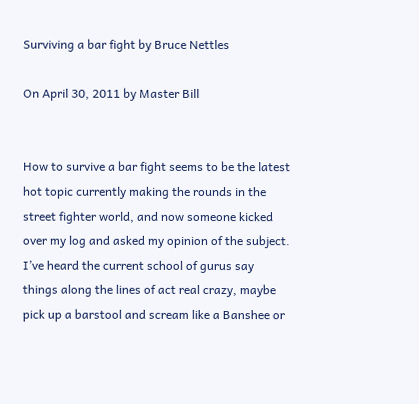Surviving a bar fight by Bruce Nettles

On April 30, 2011 by Master Bill


How to survive a bar fight seems to be the latest hot topic currently making the rounds in the street fighter world, and now someone kicked over my log and asked my opinion of the subject. I’ve heard the current school of gurus say things along the lines of act real crazy, maybe pick up a barstool and scream like a Banshee or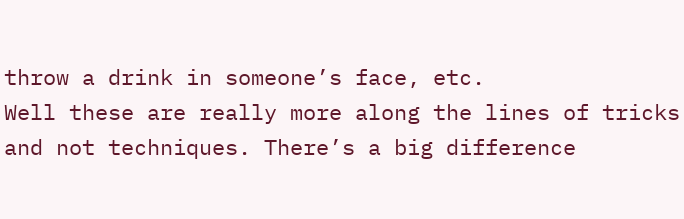throw a drink in someone’s face, etc.
Well these are really more along the lines of tricks and not techniques. There’s a big difference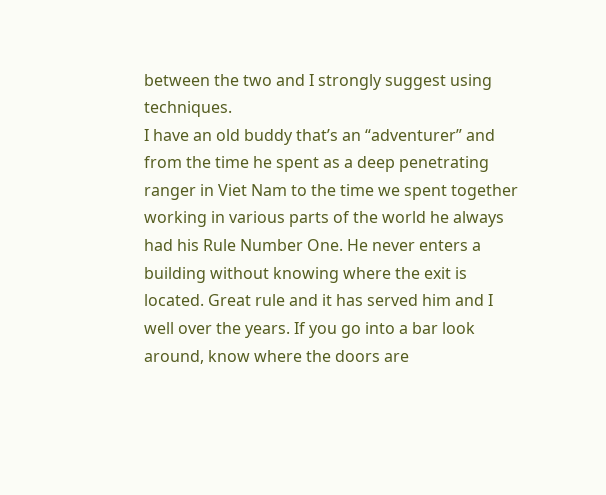between the two and I strongly suggest using techniques.
I have an old buddy that’s an “adventurer” and from the time he spent as a deep penetrating ranger in Viet Nam to the time we spent together working in various parts of the world he always had his Rule Number One. He never enters a building without knowing where the exit is located. Great rule and it has served him and I well over the years. If you go into a bar look around, know where the doors are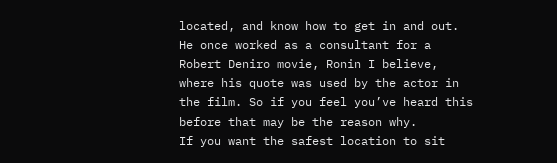located, and know how to get in and out.
He once worked as a consultant for a Robert Deniro movie, Ronin I believe, where his quote was used by the actor in the film. So if you feel you’ve heard this before that may be the reason why.
If you want the safest location to sit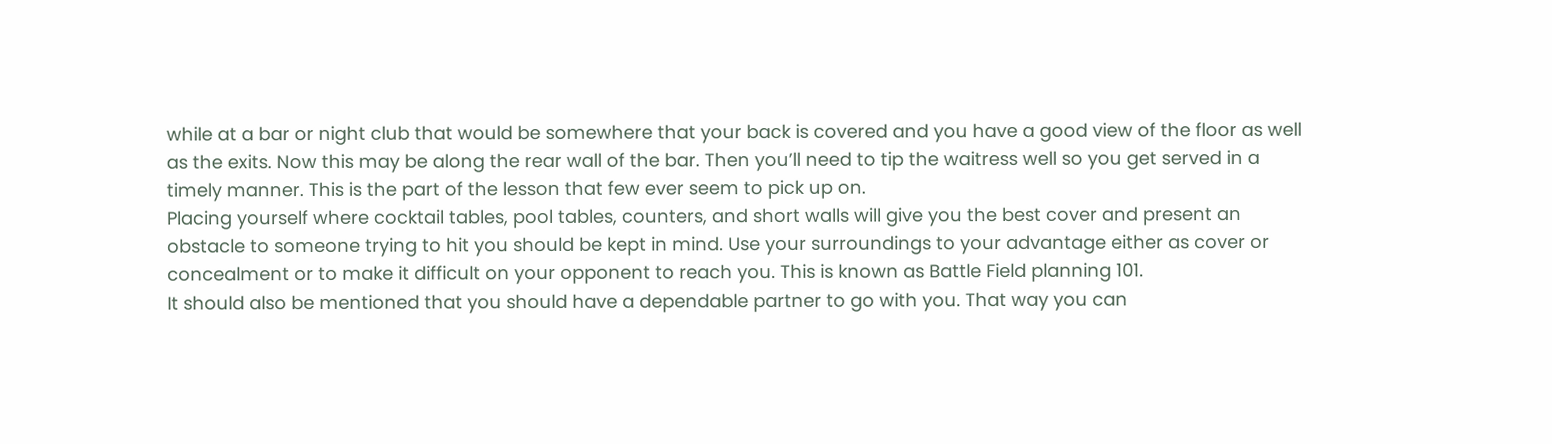while at a bar or night club that would be somewhere that your back is covered and you have a good view of the floor as well as the exits. Now this may be along the rear wall of the bar. Then you’ll need to tip the waitress well so you get served in a timely manner. This is the part of the lesson that few ever seem to pick up on.
Placing yourself where cocktail tables, pool tables, counters, and short walls will give you the best cover and present an obstacle to someone trying to hit you should be kept in mind. Use your surroundings to your advantage either as cover or concealment or to make it difficult on your opponent to reach you. This is known as Battle Field planning 101.
It should also be mentioned that you should have a dependable partner to go with you. That way you can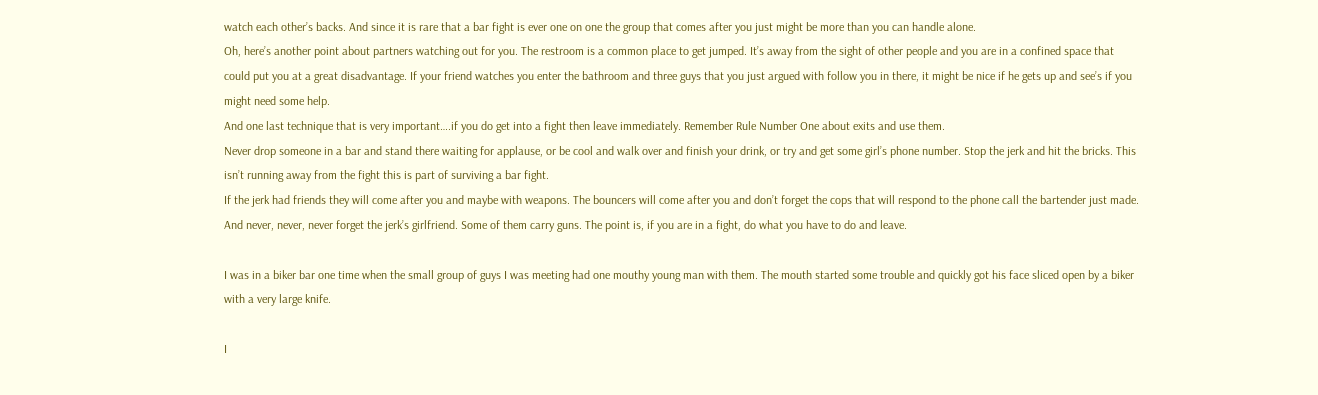watch each other’s backs. And since it is rare that a bar fight is ever one on one the group that comes after you just might be more than you can handle alone.
Oh, here’s another point about partners watching out for you. The restroom is a common place to get jumped. It’s away from the sight of other people and you are in a confined space that could put you at a great disadvantage. If your friend watches you enter the bathroom and three guys that you just argued with follow you in there, it might be nice if he gets up and see’s if you might need some help.
And one last technique that is very important….if you do get into a fight then leave immediately. Remember Rule Number One about exits and use them.
Never drop someone in a bar and stand there waiting for applause, or be cool and walk over and finish your drink, or try and get some girl’s phone number. Stop the jerk and hit the bricks. This isn’t running away from the fight this is part of surviving a bar fight.
If the jerk had friends they will come after you and maybe with weapons. The bouncers will come after you and don’t forget the cops that will respond to the phone call the bartender just made. And never, never, never forget the jerk’s girlfriend. Some of them carry guns. The point is, if you are in a fight, do what you have to do and leave.

I was in a biker bar one time when the small group of guys I was meeting had one mouthy young man with them. The mouth started some trouble and quickly got his face sliced open by a biker with a very large knife.

I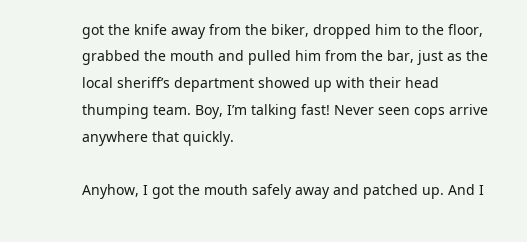got the knife away from the biker, dropped him to the floor, grabbed the mouth and pulled him from the bar, just as the local sheriff’s department showed up with their head thumping team. Boy, I’m talking fast! Never seen cops arrive anywhere that quickly.

Anyhow, I got the mouth safely away and patched up. And I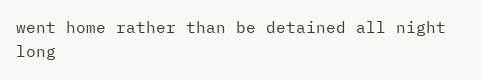went home rather than be detained all night long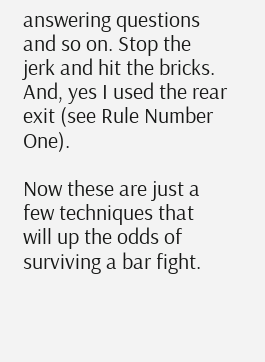answering questions and so on. Stop the jerk and hit the bricks. And, yes I used the rear exit (see Rule Number One).

Now these are just a few techniques that will up the odds of surviving a bar fight.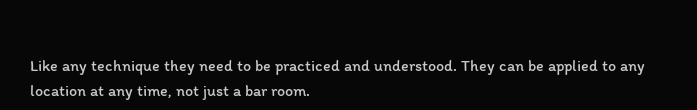Like any technique they need to be practiced and understood. They can be applied to any location at any time, not just a bar room.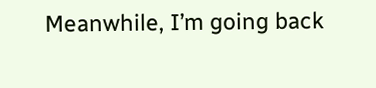Meanwhile, I’m going back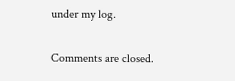under my log.

Comments are closed.